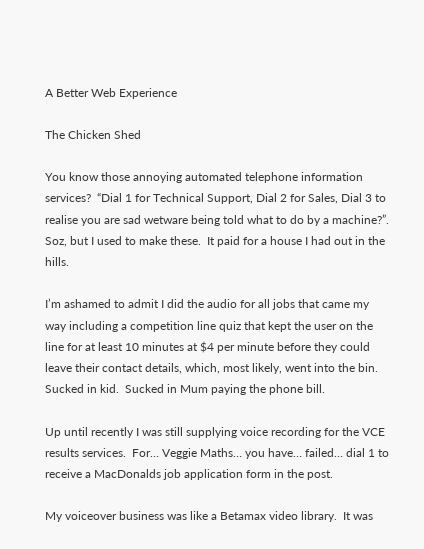A Better Web Experience

The Chicken Shed

You know those annoying automated telephone information services?  “Dial 1 for Technical Support, Dial 2 for Sales, Dial 3 to realise you are sad wetware being told what to do by a machine?”.  Soz, but I used to make these.  It paid for a house I had out in the hills.

I’m ashamed to admit I did the audio for all jobs that came my way including a competition line quiz that kept the user on the line for at least 10 minutes at $4 per minute before they could leave their contact details, which, most likely, went into the bin.  Sucked in kid.  Sucked in Mum paying the phone bill.

Up until recently I was still supplying voice recording for the VCE results services.  For… Veggie Maths… you have… failed… dial 1 to receive a MacDonalds job application form in the post.

My voiceover business was like a Betamax video library.  It was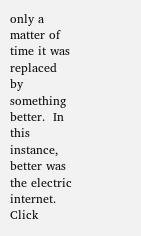only a matter of time it was replaced by something better.  In this instance, better was the electric internet.  Click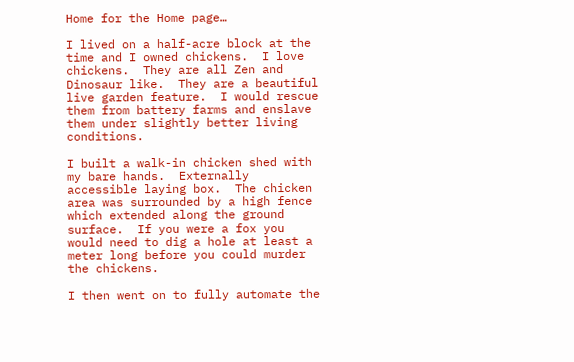Home for the Home page…

I lived on a half-acre block at the time and I owned chickens.  I love chickens.  They are all Zen and Dinosaur like.  They are a beautiful live garden feature.  I would rescue them from battery farms and enslave them under slightly better living conditions.

I built a walk-in chicken shed with my bare hands.  Externally accessible laying box.  The chicken area was surrounded by a high fence which extended along the ground surface.  If you were a fox you would need to dig a hole at least a meter long before you could murder the chickens.

I then went on to fully automate the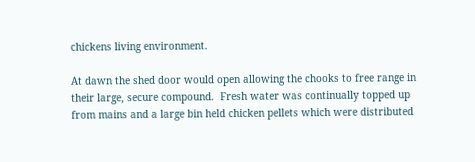chickens living environment.

At dawn the shed door would open allowing the chooks to free range in their large, secure compound.  Fresh water was continually topped up from mains and a large bin held chicken pellets which were distributed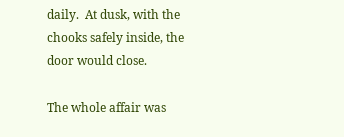daily.  At dusk, with the chooks safely inside, the door would close.

The whole affair was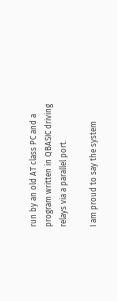run by an old AT class PC and a program written in QBASIC driving relays via a parallel port.

I am proud to say the system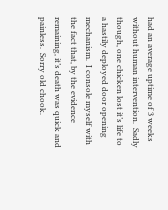had an average uptime of 3 weeks without human intervention.  Sadly though, one chicken lost it’s life to a hastily deployed door opening mechanism.  I console myself with the fact that, by the evidence remaining, it’s death was quick and painless.  Sorry old chook.